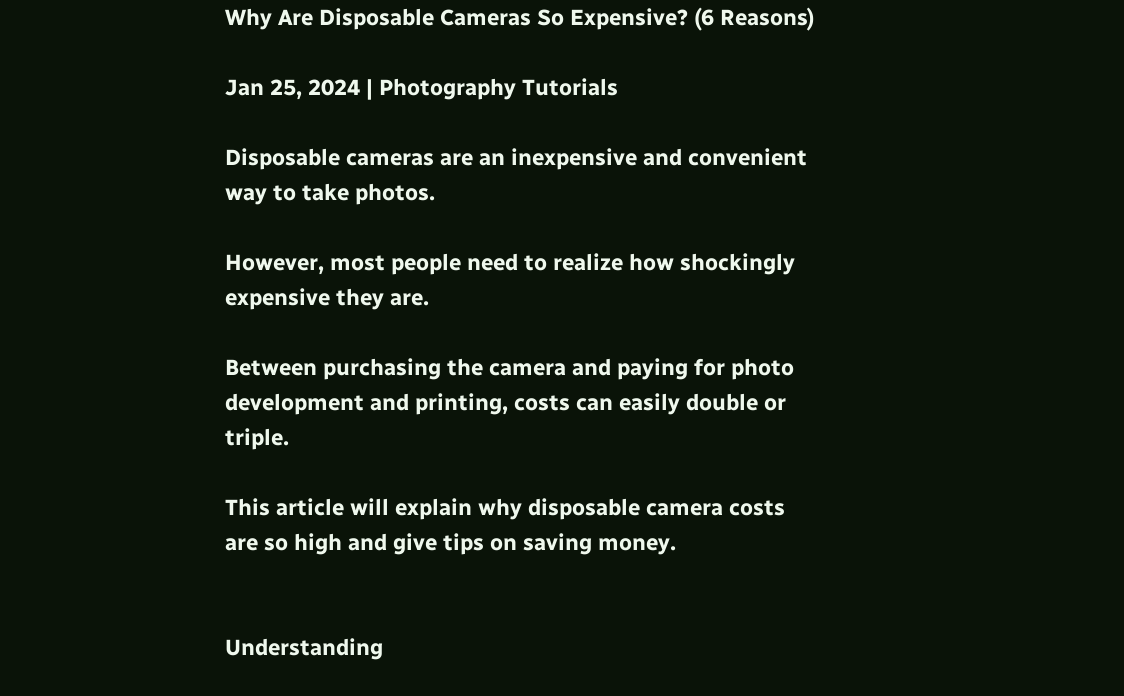Why Are Disposable Cameras So Expensive? (6 Reasons)

Jan 25, 2024 | Photography Tutorials

Disposable cameras are an inexpensive and convenient way to take photos.

However, most people need to realize how shockingly expensive they are.

Between purchasing the camera and paying for photo development and printing, costs can easily double or triple.

This article will explain why disposable camera costs are so high and give tips on saving money.


Understanding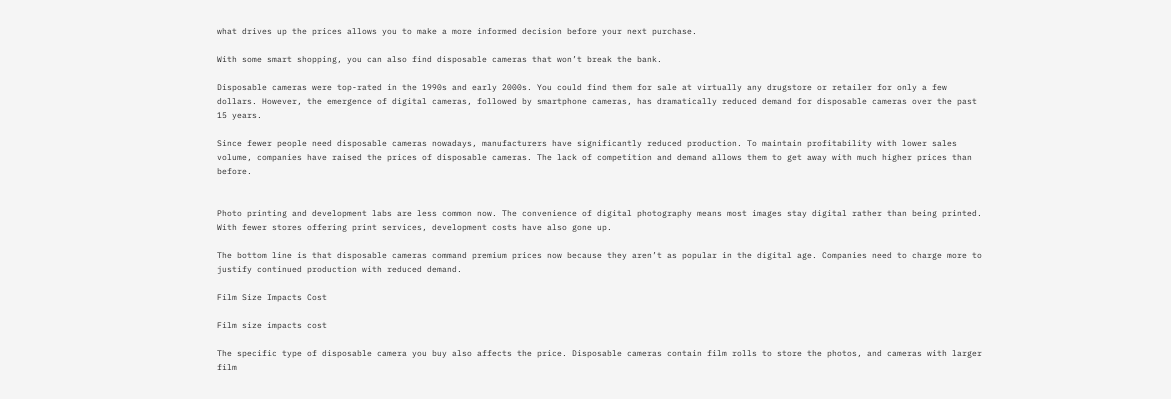what drives up the prices allows you to make a more informed decision before your next purchase.

With some smart shopping, you can also find disposable cameras that won’t break the bank.

Disposable cameras were top-rated in the 1990s and early 2000s. You could find them for sale at virtually any drugstore or retailer for only a few dollars. However, the emergence of digital cameras, followed by smartphone cameras, has dramatically reduced demand for disposable cameras over the past 15 years.

Since fewer people need disposable cameras nowadays, manufacturers have significantly reduced production. To maintain profitability with lower sales volume, companies have raised the prices of disposable cameras. The lack of competition and demand allows them to get away with much higher prices than before.


Photo printing and development labs are less common now. The convenience of digital photography means most images stay digital rather than being printed. With fewer stores offering print services, development costs have also gone up.

The bottom line is that disposable cameras command premium prices now because they aren’t as popular in the digital age. Companies need to charge more to justify continued production with reduced demand.

Film Size Impacts Cost

Film size impacts cost

The specific type of disposable camera you buy also affects the price. Disposable cameras contain film rolls to store the photos, and cameras with larger film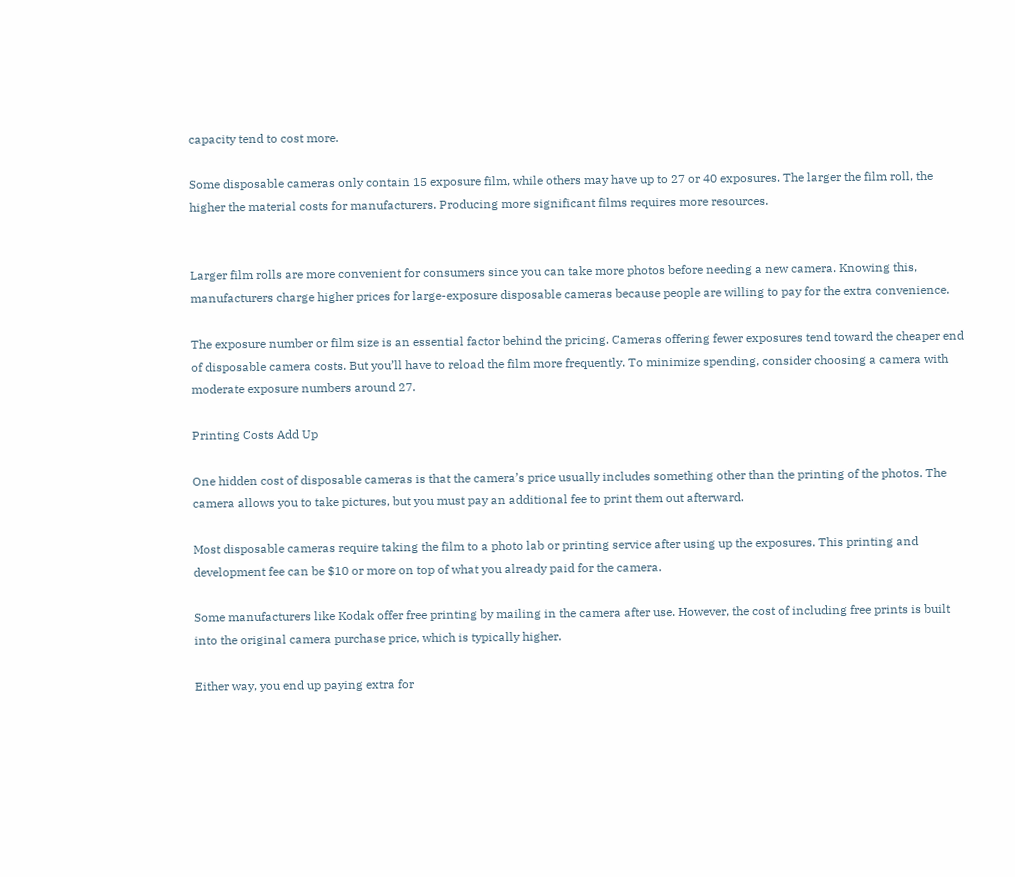capacity tend to cost more.

Some disposable cameras only contain 15 exposure film, while others may have up to 27 or 40 exposures. The larger the film roll, the higher the material costs for manufacturers. Producing more significant films requires more resources.


Larger film rolls are more convenient for consumers since you can take more photos before needing a new camera. Knowing this, manufacturers charge higher prices for large-exposure disposable cameras because people are willing to pay for the extra convenience.

The exposure number or film size is an essential factor behind the pricing. Cameras offering fewer exposures tend toward the cheaper end of disposable camera costs. But you’ll have to reload the film more frequently. To minimize spending, consider choosing a camera with moderate exposure numbers around 27.

Printing Costs Add Up

One hidden cost of disposable cameras is that the camera’s price usually includes something other than the printing of the photos. The camera allows you to take pictures, but you must pay an additional fee to print them out afterward.

Most disposable cameras require taking the film to a photo lab or printing service after using up the exposures. This printing and development fee can be $10 or more on top of what you already paid for the camera.

Some manufacturers like Kodak offer free printing by mailing in the camera after use. However, the cost of including free prints is built into the original camera purchase price, which is typically higher.

Either way, you end up paying extra for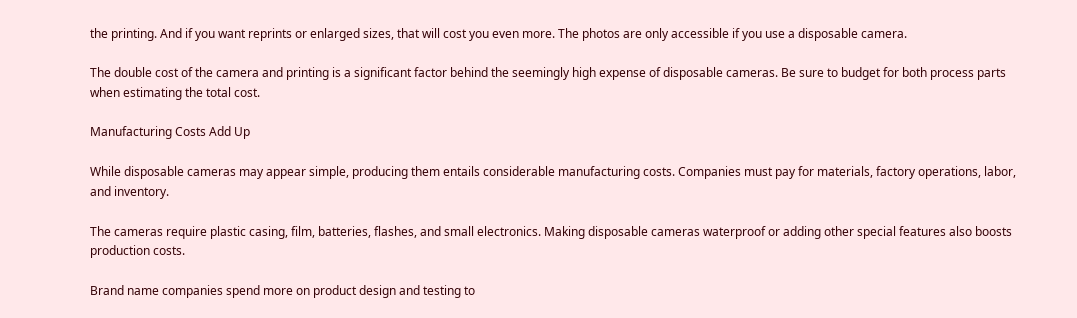the printing. And if you want reprints or enlarged sizes, that will cost you even more. The photos are only accessible if you use a disposable camera.

The double cost of the camera and printing is a significant factor behind the seemingly high expense of disposable cameras. Be sure to budget for both process parts when estimating the total cost.

Manufacturing Costs Add Up

While disposable cameras may appear simple, producing them entails considerable manufacturing costs. Companies must pay for materials, factory operations, labor, and inventory.

The cameras require plastic casing, film, batteries, flashes, and small electronics. Making disposable cameras waterproof or adding other special features also boosts production costs.

Brand name companies spend more on product design and testing to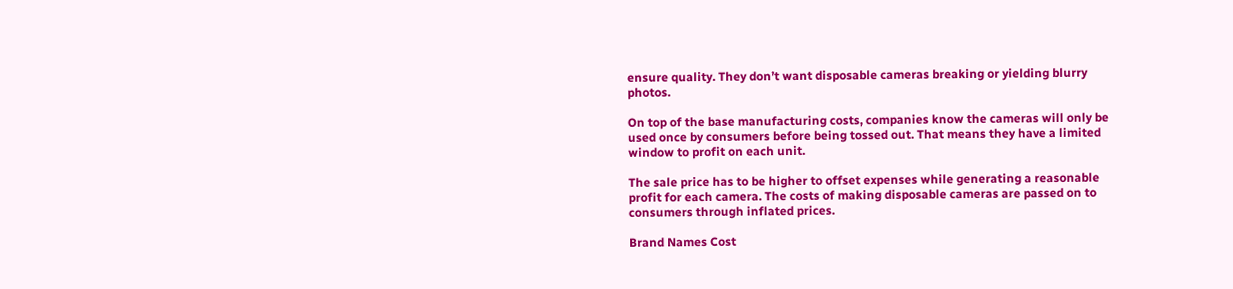ensure quality. They don’t want disposable cameras breaking or yielding blurry photos.

On top of the base manufacturing costs, companies know the cameras will only be used once by consumers before being tossed out. That means they have a limited window to profit on each unit.

The sale price has to be higher to offset expenses while generating a reasonable profit for each camera. The costs of making disposable cameras are passed on to consumers through inflated prices.

Brand Names Cost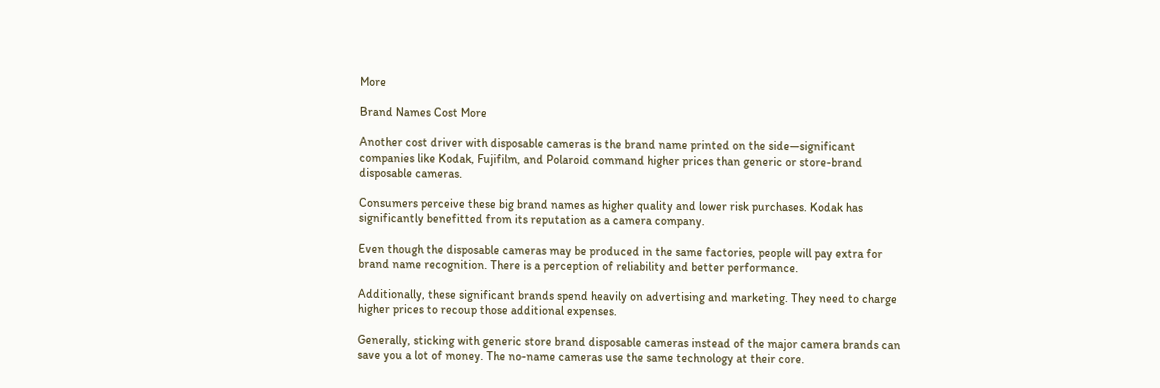More

Brand Names Cost More

Another cost driver with disposable cameras is the brand name printed on the side—significant companies like Kodak, Fujifilm, and Polaroid command higher prices than generic or store-brand disposable cameras.

Consumers perceive these big brand names as higher quality and lower risk purchases. Kodak has significantly benefitted from its reputation as a camera company.

Even though the disposable cameras may be produced in the same factories, people will pay extra for brand name recognition. There is a perception of reliability and better performance.

Additionally, these significant brands spend heavily on advertising and marketing. They need to charge higher prices to recoup those additional expenses.

Generally, sticking with generic store brand disposable cameras instead of the major camera brands can save you a lot of money. The no-name cameras use the same technology at their core.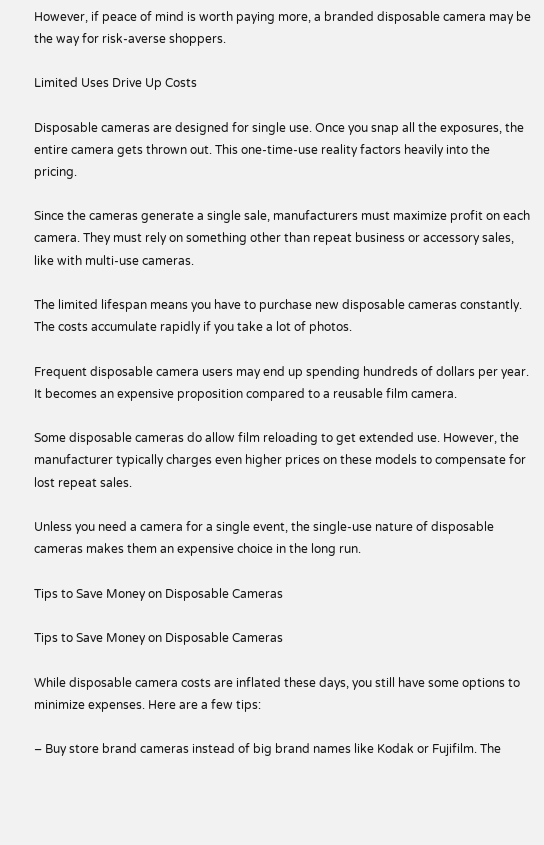However, if peace of mind is worth paying more, a branded disposable camera may be the way for risk-averse shoppers.

Limited Uses Drive Up Costs

Disposable cameras are designed for single use. Once you snap all the exposures, the entire camera gets thrown out. This one-time-use reality factors heavily into the pricing.

Since the cameras generate a single sale, manufacturers must maximize profit on each camera. They must rely on something other than repeat business or accessory sales, like with multi-use cameras.

The limited lifespan means you have to purchase new disposable cameras constantly. The costs accumulate rapidly if you take a lot of photos.

Frequent disposable camera users may end up spending hundreds of dollars per year. It becomes an expensive proposition compared to a reusable film camera.

Some disposable cameras do allow film reloading to get extended use. However, the manufacturer typically charges even higher prices on these models to compensate for lost repeat sales.

Unless you need a camera for a single event, the single-use nature of disposable cameras makes them an expensive choice in the long run.

Tips to Save Money on Disposable Cameras

Tips to Save Money on Disposable Cameras

While disposable camera costs are inflated these days, you still have some options to minimize expenses. Here are a few tips:

– Buy store brand cameras instead of big brand names like Kodak or Fujifilm. The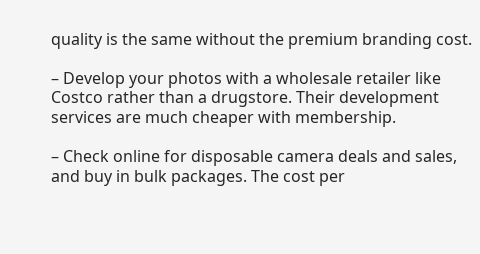quality is the same without the premium branding cost.

– Develop your photos with a wholesale retailer like Costco rather than a drugstore. Their development services are much cheaper with membership.

– Check online for disposable camera deals and sales, and buy in bulk packages. The cost per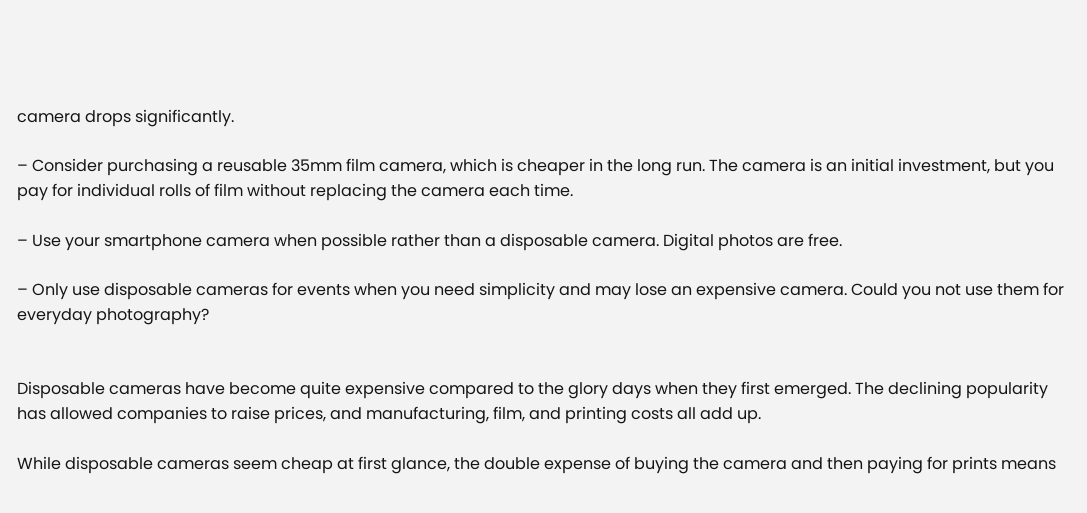camera drops significantly.

– Consider purchasing a reusable 35mm film camera, which is cheaper in the long run. The camera is an initial investment, but you pay for individual rolls of film without replacing the camera each time.

– Use your smartphone camera when possible rather than a disposable camera. Digital photos are free.

– Only use disposable cameras for events when you need simplicity and may lose an expensive camera. Could you not use them for everyday photography?


Disposable cameras have become quite expensive compared to the glory days when they first emerged. The declining popularity has allowed companies to raise prices, and manufacturing, film, and printing costs all add up.

While disposable cameras seem cheap at first glance, the double expense of buying the camera and then paying for prints means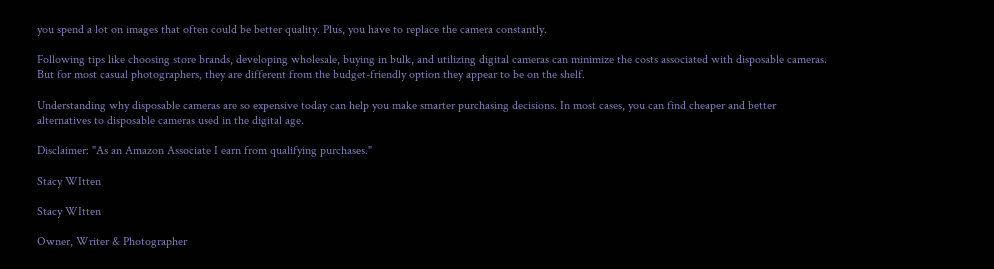you spend a lot on images that often could be better quality. Plus, you have to replace the camera constantly.

Following tips like choosing store brands, developing wholesale, buying in bulk, and utilizing digital cameras can minimize the costs associated with disposable cameras. But for most casual photographers, they are different from the budget-friendly option they appear to be on the shelf.

Understanding why disposable cameras are so expensive today can help you make smarter purchasing decisions. In most cases, you can find cheaper and better alternatives to disposable cameras used in the digital age.

Disclaimer: "As an Amazon Associate I earn from qualifying purchases."

Stacy WItten

Stacy WItten

Owner, Writer & Photographer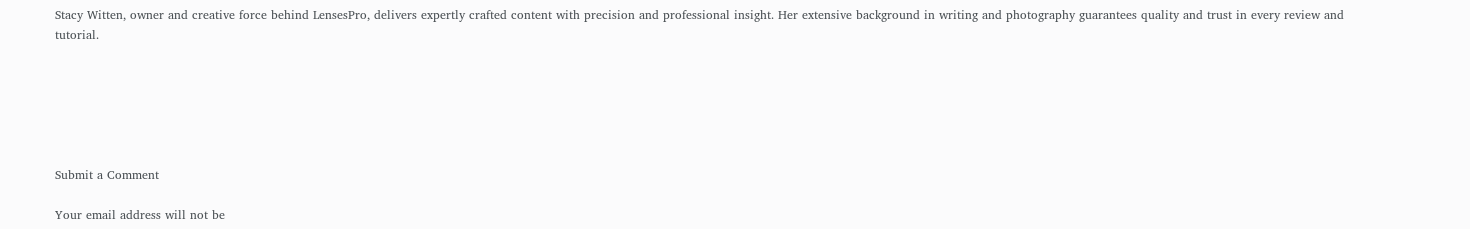Stacy Witten, owner and creative force behind LensesPro, delivers expertly crafted content with precision and professional insight. Her extensive background in writing and photography guarantees quality and trust in every review and tutorial.






Submit a Comment

Your email address will not be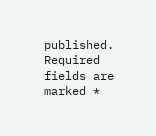published. Required fields are marked *